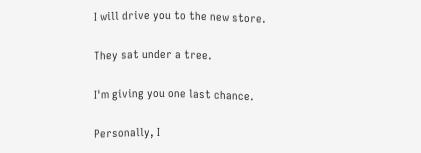I will drive you to the new store.

They sat under a tree.

I'm giving you one last chance.

Personally, I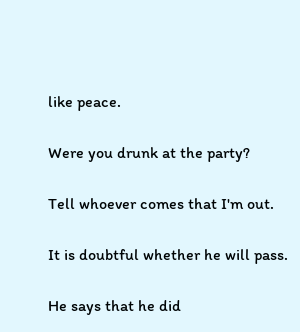like peace.

Were you drunk at the party?

Tell whoever comes that I'm out.

It is doubtful whether he will pass.

He says that he did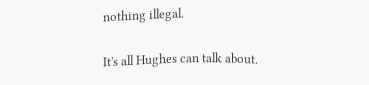nothing illegal.

It's all Hughes can talk about.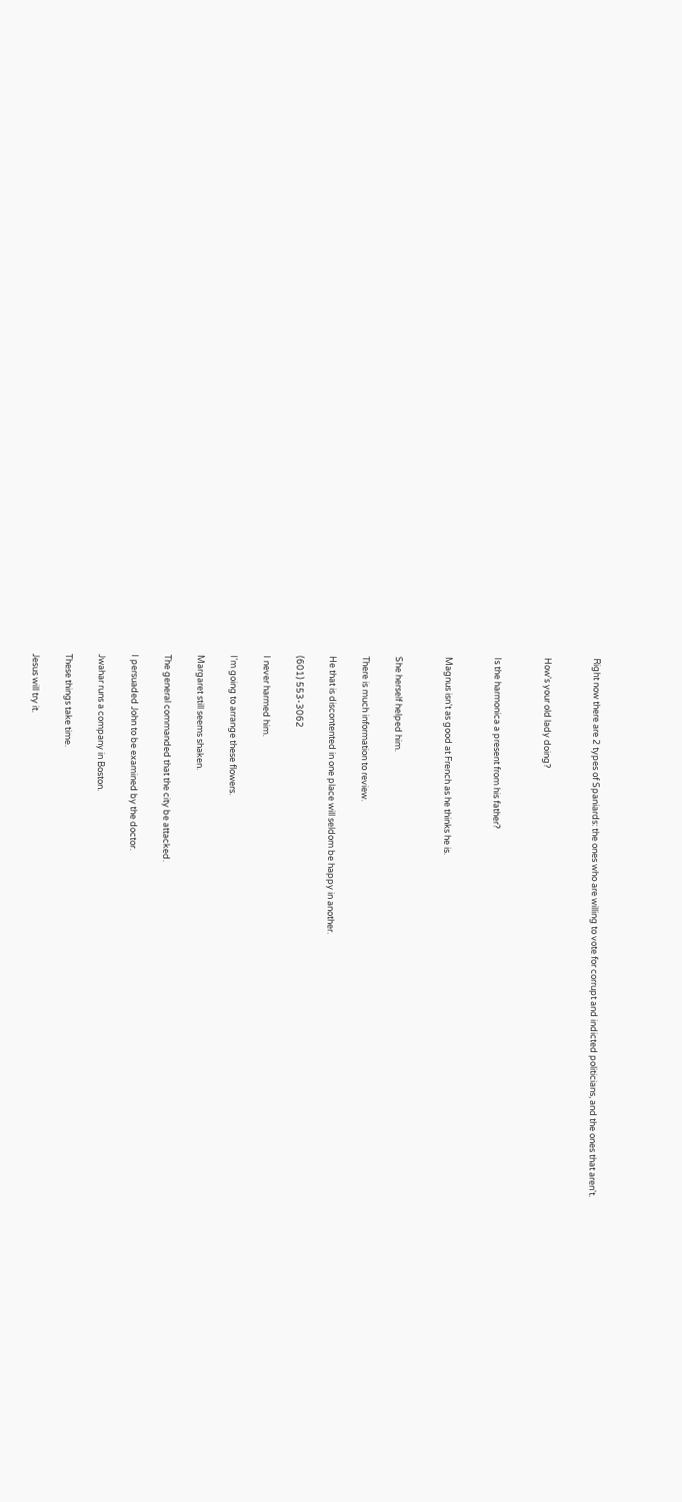Right now there are 2 types of Spaniards: the ones who are willing to vote for corrupt and indicted politicians, and the ones that aren't.


How's your old lady doing?


Is the harmonica a present from his father?


Magnus isn't as good at French as he thinks he is.


She herself helped him.

There is much information to review.

He that is discontented in one place will seldom be happy in another.

(601) 553-3062

I never harmed him.

I'm going to arrange these flowers.

Margaret still seems shaken.

The general commanded that the city be attacked.

I persuaded John to be examined by the doctor.

Jwahar runs a company in Boston.

These things take time.

Jesus will try it.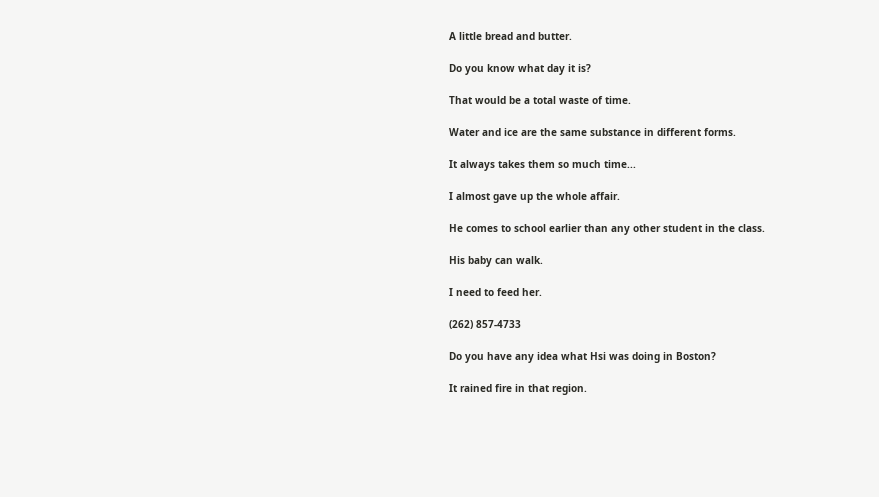A little bread and butter.

Do you know what day it is?

That would be a total waste of time.

Water and ice are the same substance in different forms.

It always takes them so much time...

I almost gave up the whole affair.

He comes to school earlier than any other student in the class.

His baby can walk.

I need to feed her.

(262) 857-4733

Do you have any idea what Hsi was doing in Boston?

It rained fire in that region.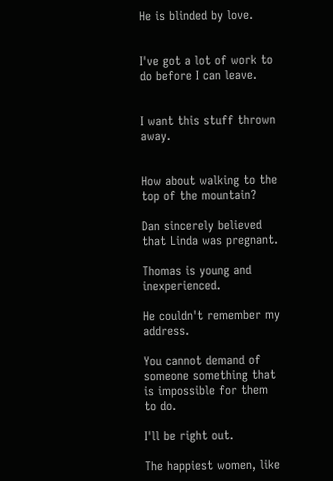He is blinded by love.


I've got a lot of work to do before I can leave.


I want this stuff thrown away.


How about walking to the top of the mountain?

Dan sincerely believed that Linda was pregnant.

Thomas is young and inexperienced.

He couldn't remember my address.

You cannot demand of someone something that is impossible for them to do.

I'll be right out.

The happiest women, like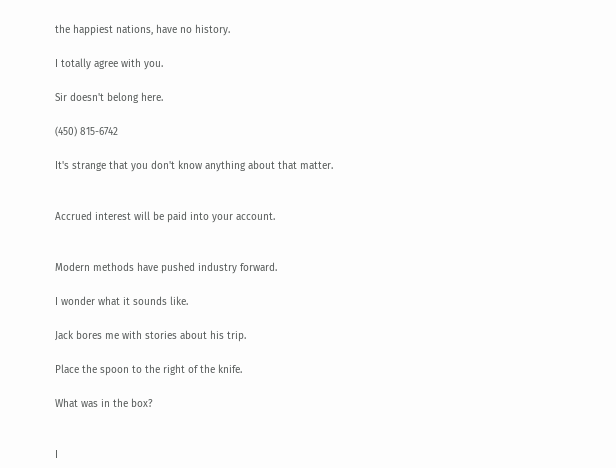the happiest nations, have no history.

I totally agree with you.

Sir doesn't belong here.

(450) 815-6742

It's strange that you don't know anything about that matter.


Accrued interest will be paid into your account.


Modern methods have pushed industry forward.

I wonder what it sounds like.

Jack bores me with stories about his trip.

Place the spoon to the right of the knife.

What was in the box?


I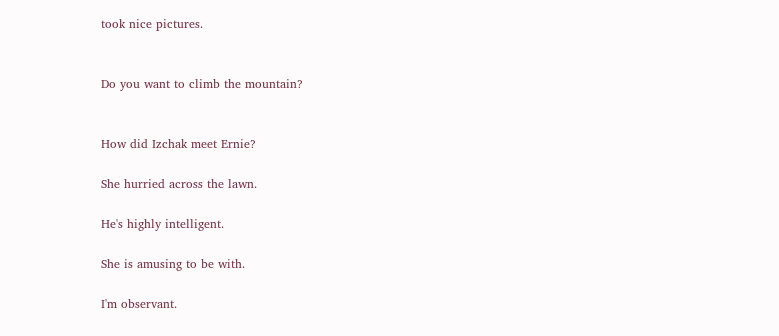took nice pictures.


Do you want to climb the mountain?


How did Izchak meet Ernie?

She hurried across the lawn.

He's highly intelligent.

She is amusing to be with.

I'm observant.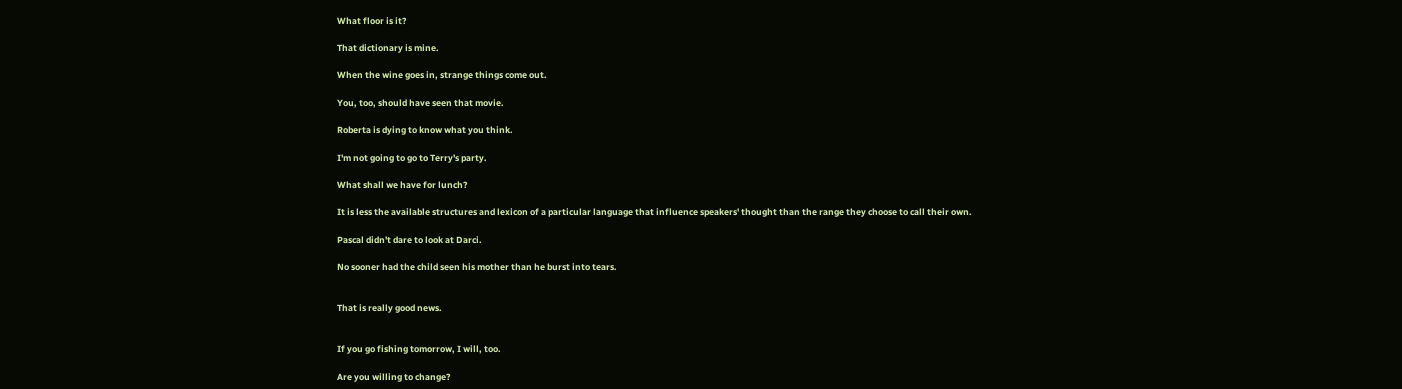What floor is it?

That dictionary is mine.

When the wine goes in, strange things come out.

You, too, should have seen that movie.

Roberta is dying to know what you think.

I'm not going to go to Terry's party.

What shall we have for lunch?

It is less the available structures and lexicon of a particular language that influence speakers' thought than the range they choose to call their own.

Pascal didn't dare to look at Darci.

No sooner had the child seen his mother than he burst into tears.


That is really good news.


If you go fishing tomorrow, I will, too.

Are you willing to change?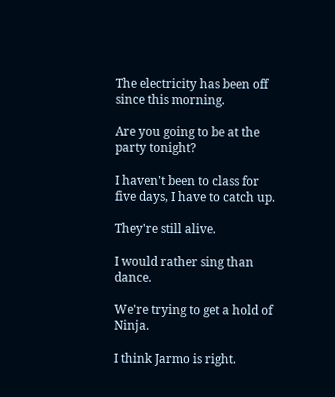The electricity has been off since this morning.

Are you going to be at the party tonight?

I haven't been to class for five days, I have to catch up.

They're still alive.

I would rather sing than dance.

We're trying to get a hold of Ninja.

I think Jarmo is right.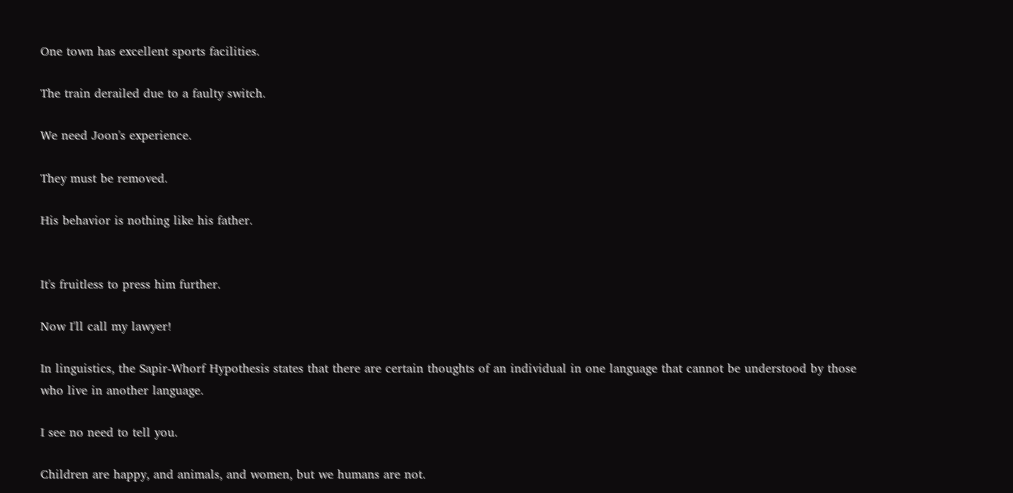One town has excellent sports facilities.

The train derailed due to a faulty switch.

We need Joon's experience.

They must be removed.

His behavior is nothing like his father.


It's fruitless to press him further.

Now I'll call my lawyer!

In linguistics, the Sapir-Whorf Hypothesis states that there are certain thoughts of an individual in one language that cannot be understood by those who live in another language.

I see no need to tell you.

Children are happy, and animals, and women, but we humans are not.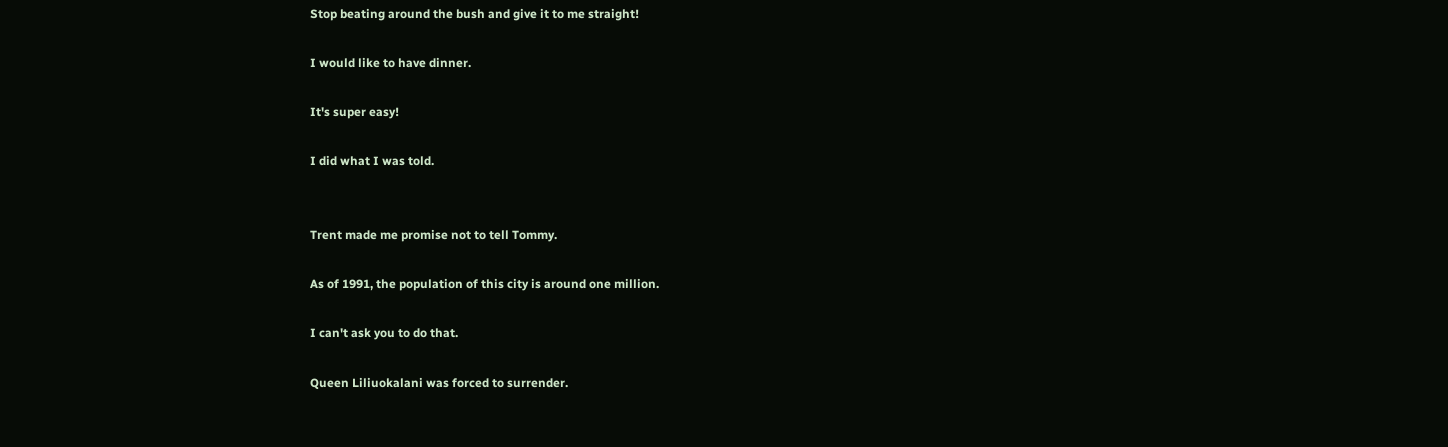Stop beating around the bush and give it to me straight!

I would like to have dinner.

It's super easy!

I did what I was told.


Trent made me promise not to tell Tommy.

As of 1991, the population of this city is around one million.

I can't ask you to do that.

Queen Liliuokalani was forced to surrender.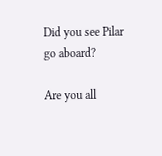Did you see Pilar go aboard?

Are you all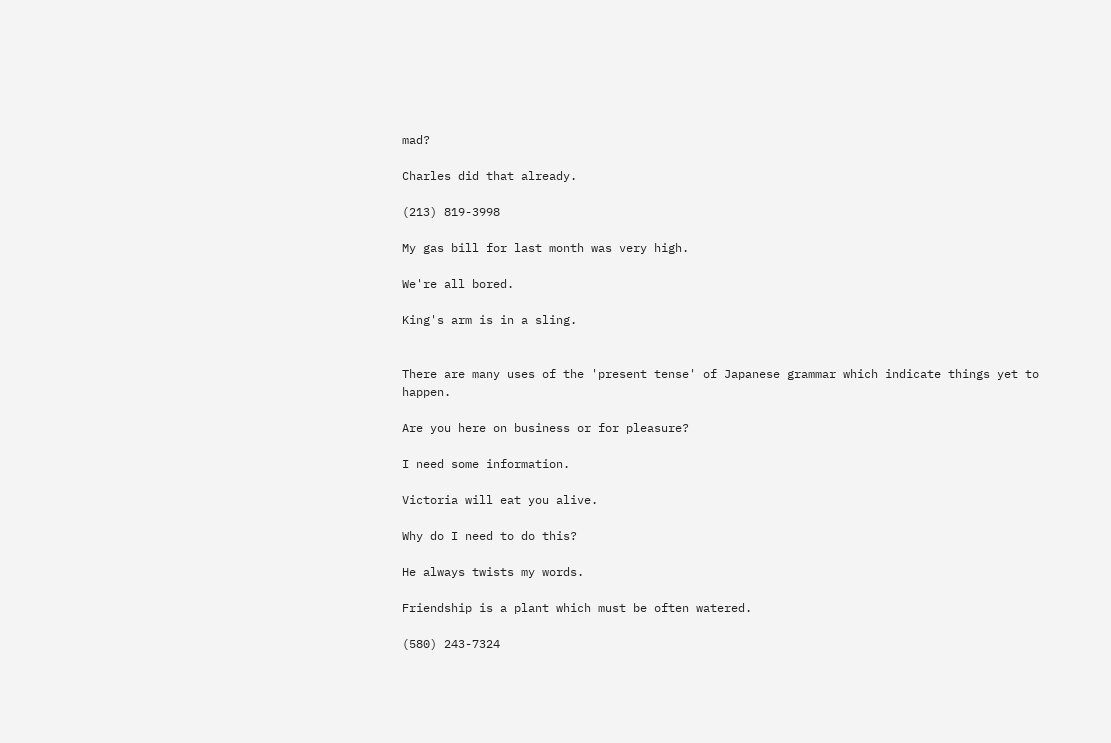mad?

Charles did that already.

(213) 819-3998

My gas bill for last month was very high.

We're all bored.

King's arm is in a sling.


There are many uses of the 'present tense' of Japanese grammar which indicate things yet to happen.

Are you here on business or for pleasure?

I need some information.

Victoria will eat you alive.

Why do I need to do this?

He always twists my words.

Friendship is a plant which must be often watered.

(580) 243-7324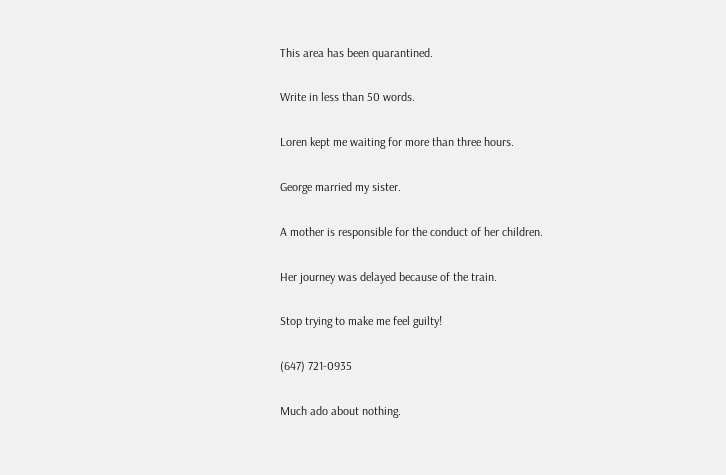This area has been quarantined.

Write in less than 50 words.

Loren kept me waiting for more than three hours.

George married my sister.

A mother is responsible for the conduct of her children.

Her journey was delayed because of the train.

Stop trying to make me feel guilty!

(647) 721-0935

Much ado about nothing.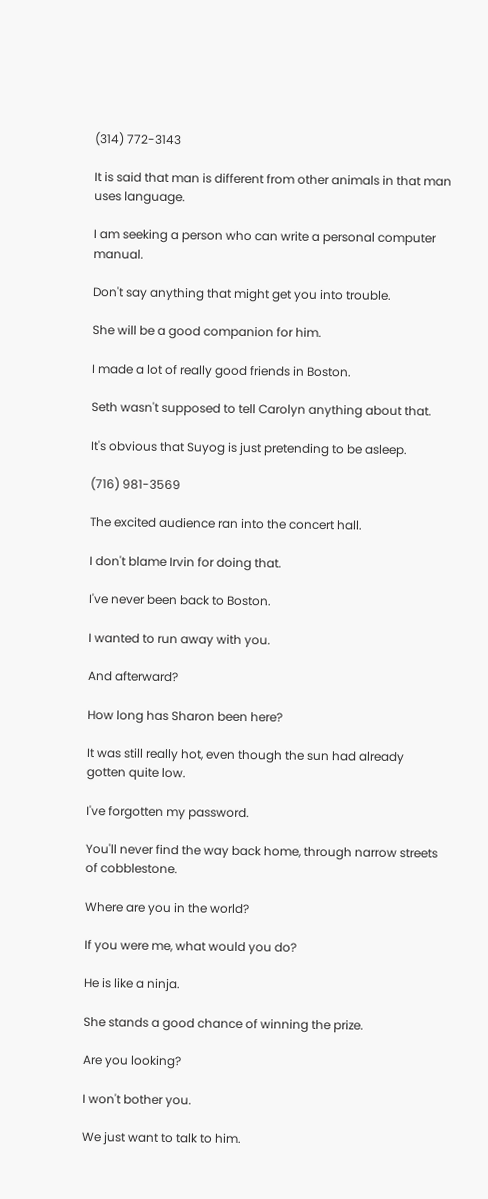(314) 772-3143

It is said that man is different from other animals in that man uses language.

I am seeking a person who can write a personal computer manual.

Don't say anything that might get you into trouble.

She will be a good companion for him.

I made a lot of really good friends in Boston.

Seth wasn't supposed to tell Carolyn anything about that.

It's obvious that Suyog is just pretending to be asleep.

(716) 981-3569

The excited audience ran into the concert hall.

I don't blame Irvin for doing that.

I've never been back to Boston.

I wanted to run away with you.

And afterward?

How long has Sharon been here?

It was still really hot, even though the sun had already gotten quite low.

I've forgotten my password.

You'll never find the way back home, through narrow streets of cobblestone.

Where are you in the world?

If you were me, what would you do?

He is like a ninja.

She stands a good chance of winning the prize.

Are you looking?

I won't bother you.

We just want to talk to him.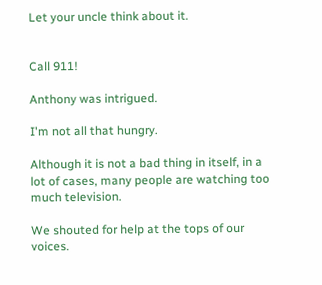Let your uncle think about it.


Call 911!

Anthony was intrigued.

I'm not all that hungry.

Although it is not a bad thing in itself, in a lot of cases, many people are watching too much television.

We shouted for help at the tops of our voices.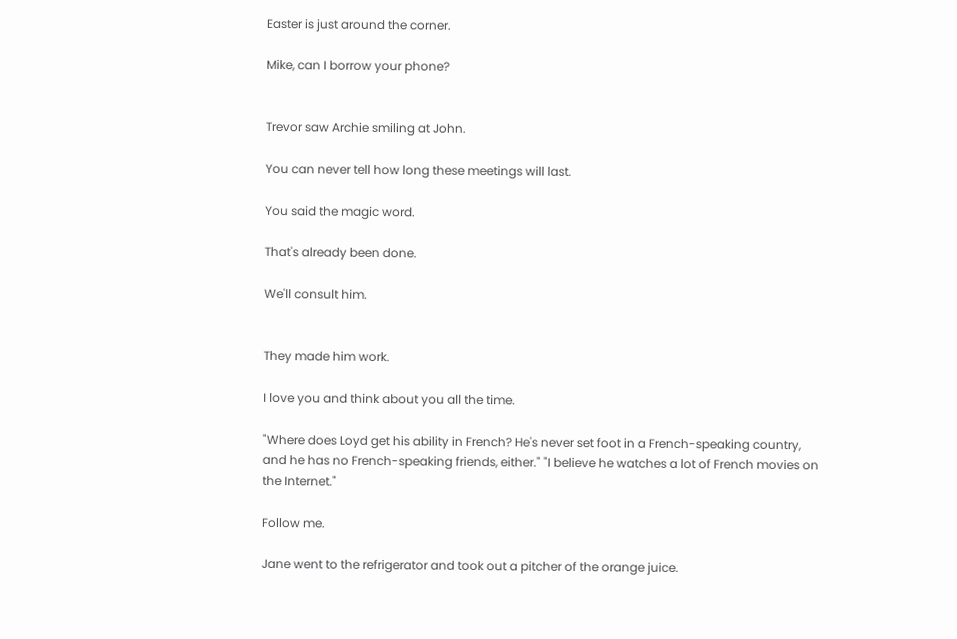Easter is just around the corner.

Mike, can I borrow your phone?


Trevor saw Archie smiling at John.

You can never tell how long these meetings will last.

You said the magic word.

That's already been done.

We'll consult him.


They made him work.

I love you and think about you all the time.

"Where does Loyd get his ability in French? He's never set foot in a French-speaking country, and he has no French-speaking friends, either." "I believe he watches a lot of French movies on the Internet."

Follow me.

Jane went to the refrigerator and took out a pitcher of the orange juice.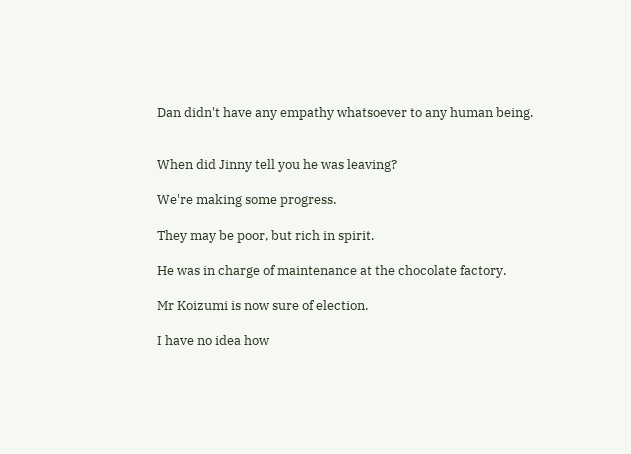Dan didn't have any empathy whatsoever to any human being.


When did Jinny tell you he was leaving?

We're making some progress.

They may be poor, but rich in spirit.

He was in charge of maintenance at the chocolate factory.

Mr Koizumi is now sure of election.

I have no idea how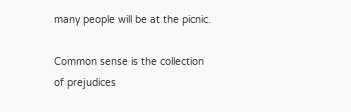many people will be at the picnic.

Common sense is the collection of prejudices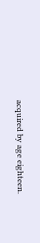acquired by age eighteen.